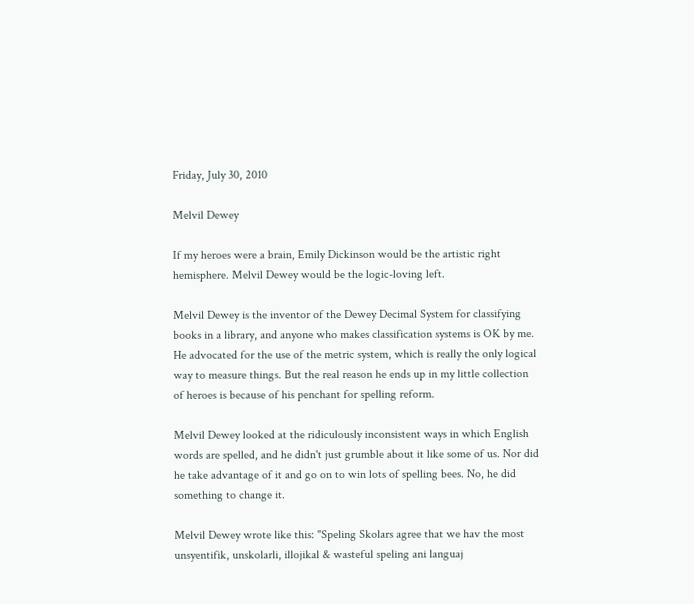Friday, July 30, 2010

Melvil Dewey

If my heroes were a brain, Emily Dickinson would be the artistic right hemisphere. Melvil Dewey would be the logic-loving left.

Melvil Dewey is the inventor of the Dewey Decimal System for classifying books in a library, and anyone who makes classification systems is OK by me. He advocated for the use of the metric system, which is really the only logical way to measure things. But the real reason he ends up in my little collection of heroes is because of his penchant for spelling reform.

Melvil Dewey looked at the ridiculously inconsistent ways in which English words are spelled, and he didn't just grumble about it like some of us. Nor did he take advantage of it and go on to win lots of spelling bees. No, he did something to change it.

Melvil Dewey wrote like this: "Speling Skolars agree that we hav the most unsyentifik, unskolarli, illojikal & wasteful speling ani languaj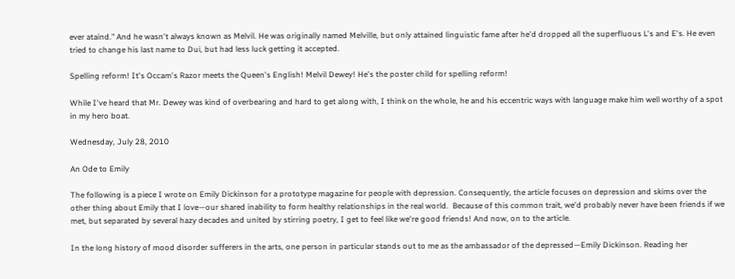ever ataind." And he wasn't always known as Melvil. He was originally named Melville, but only attained linguistic fame after he'd dropped all the superfluous L's and E's. He even tried to change his last name to Dui, but had less luck getting it accepted.

Spelling reform! It's Occam's Razor meets the Queen's English! Melvil Dewey! He's the poster child for spelling reform!

While I've heard that Mr. Dewey was kind of overbearing and hard to get along with, I think on the whole, he and his eccentric ways with language make him well worthy of a spot in my hero boat.

Wednesday, July 28, 2010

An Ode to Emily

The following is a piece I wrote on Emily Dickinson for a prototype magazine for people with depression. Consequently, the article focuses on depression and skims over the other thing about Emily that I love—our shared inability to form healthy relationships in the real world.  Because of this common trait, we'd probably never have been friends if we met, but separated by several hazy decades and united by stirring poetry, I get to feel like we're good friends! And now, on to the article.

In the long history of mood disorder sufferers in the arts, one person in particular stands out to me as the ambassador of the depressed—Emily Dickinson. Reading her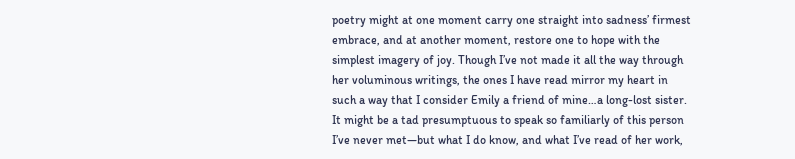poetry might at one moment carry one straight into sadness’ firmest embrace, and at another moment, restore one to hope with the simplest imagery of joy. Though I’ve not made it all the way through her voluminous writings, the ones I have read mirror my heart in such a way that I consider Emily a friend of mine…a long-lost sister. It might be a tad presumptuous to speak so familiarly of this person I’ve never met—but what I do know, and what I’ve read of her work,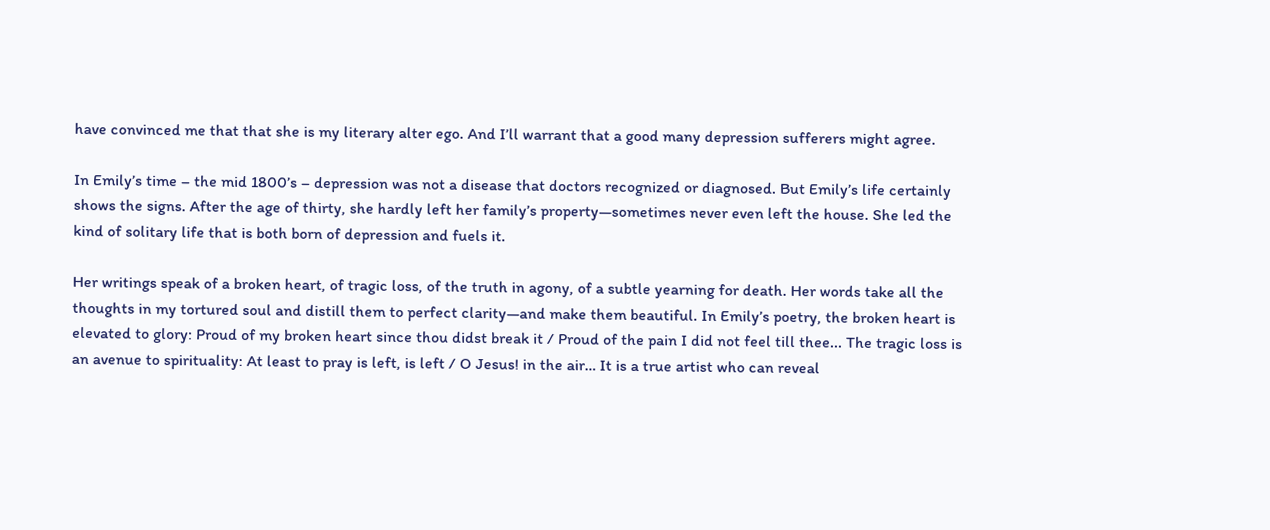have convinced me that that she is my literary alter ego. And I’ll warrant that a good many depression sufferers might agree.

In Emily’s time – the mid 1800’s – depression was not a disease that doctors recognized or diagnosed. But Emily’s life certainly shows the signs. After the age of thirty, she hardly left her family’s property—sometimes never even left the house. She led the kind of solitary life that is both born of depression and fuels it.

Her writings speak of a broken heart, of tragic loss, of the truth in agony, of a subtle yearning for death. Her words take all the thoughts in my tortured soul and distill them to perfect clarity—and make them beautiful. In Emily’s poetry, the broken heart is elevated to glory: Proud of my broken heart since thou didst break it / Proud of the pain I did not feel till thee... The tragic loss is an avenue to spirituality: At least to pray is left, is left / O Jesus! in the air… It is a true artist who can reveal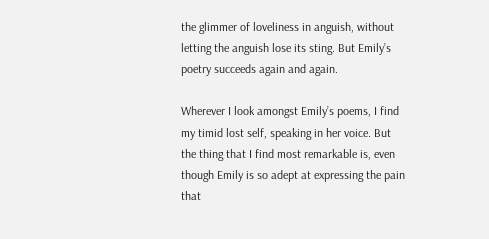the glimmer of loveliness in anguish, without letting the anguish lose its sting. But Emily’s poetry succeeds again and again.

Wherever I look amongst Emily’s poems, I find my timid lost self, speaking in her voice. But the thing that I find most remarkable is, even though Emily is so adept at expressing the pain that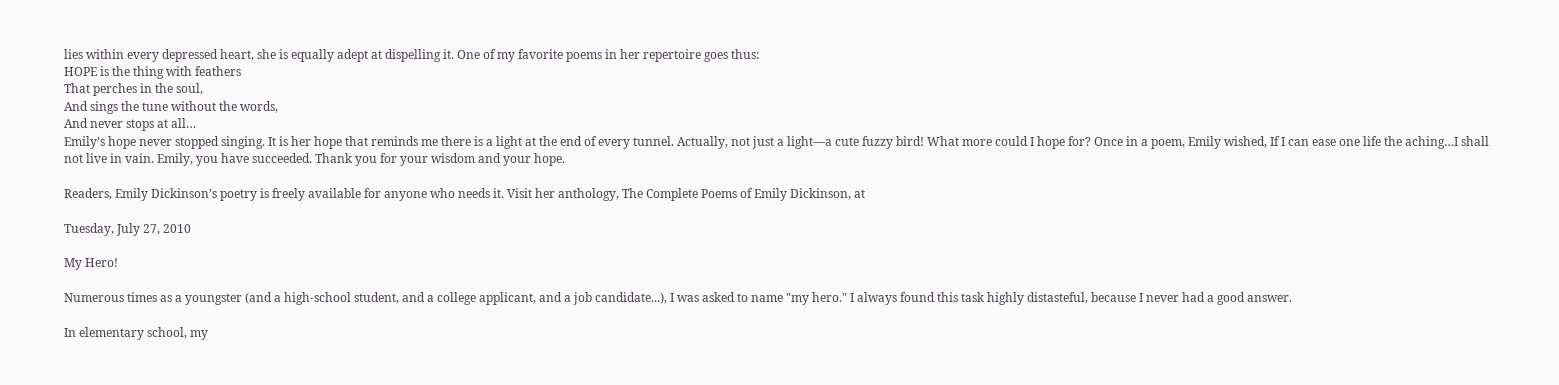lies within every depressed heart, she is equally adept at dispelling it. One of my favorite poems in her repertoire goes thus:
HOPE is the thing with feathers
That perches in the soul,
And sings the tune without the words,
And never stops at all…
Emily’s hope never stopped singing. It is her hope that reminds me there is a light at the end of every tunnel. Actually, not just a light—a cute fuzzy bird! What more could I hope for? Once in a poem, Emily wished, If I can ease one life the aching…I shall not live in vain. Emily, you have succeeded. Thank you for your wisdom and your hope.

Readers, Emily Dickinson’s poetry is freely available for anyone who needs it. Visit her anthology, The Complete Poems of Emily Dickinson, at

Tuesday, July 27, 2010

My Hero!

Numerous times as a youngster (and a high-school student, and a college applicant, and a job candidate...), I was asked to name "my hero." I always found this task highly distasteful, because I never had a good answer.

In elementary school, my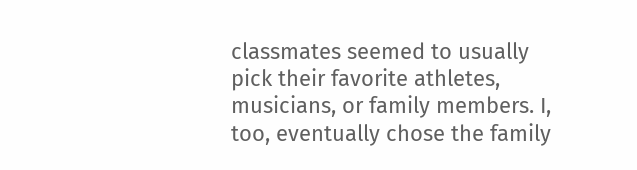classmates seemed to usually pick their favorite athletes, musicians, or family members. I, too, eventually chose the family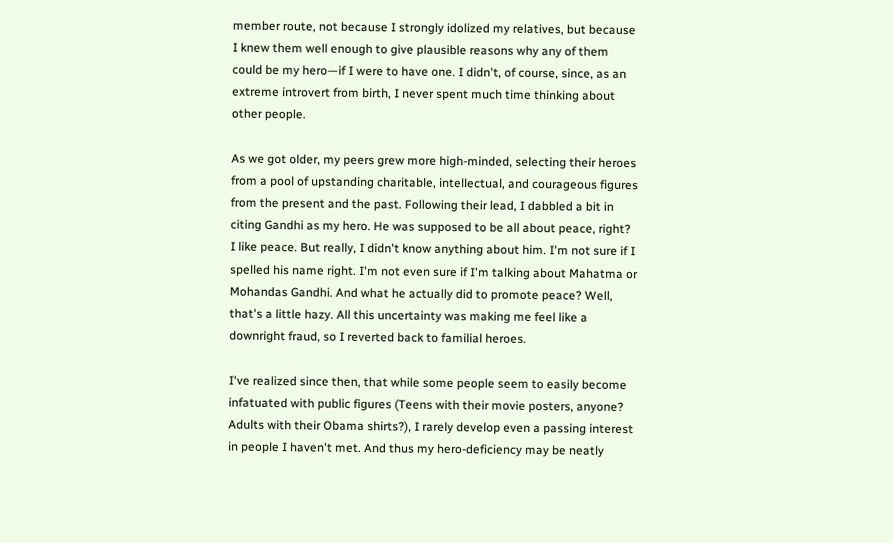member route, not because I strongly idolized my relatives, but because I knew them well enough to give plausible reasons why any of them could be my hero—if I were to have one. I didn't, of course, since, as an extreme introvert from birth, I never spent much time thinking about other people.

As we got older, my peers grew more high-minded, selecting their heroes from a pool of upstanding charitable, intellectual, and courageous figures from the present and the past. Following their lead, I dabbled a bit in citing Gandhi as my hero. He was supposed to be all about peace, right? I like peace. But really, I didn't know anything about him. I'm not sure if I spelled his name right. I'm not even sure if I'm talking about Mahatma or Mohandas Gandhi. And what he actually did to promote peace? Well, that's a little hazy. All this uncertainty was making me feel like a downright fraud, so I reverted back to familial heroes.

I've realized since then, that while some people seem to easily become infatuated with public figures (Teens with their movie posters, anyone? Adults with their Obama shirts?), I rarely develop even a passing interest in people I haven't met. And thus my hero-deficiency may be neatly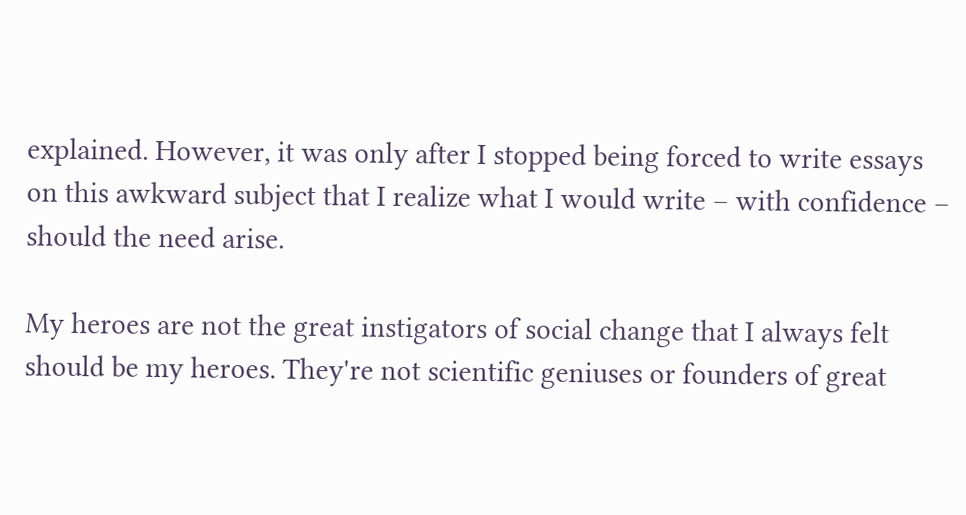explained. However, it was only after I stopped being forced to write essays on this awkward subject that I realize what I would write – with confidence – should the need arise.

My heroes are not the great instigators of social change that I always felt should be my heroes. They're not scientific geniuses or founders of great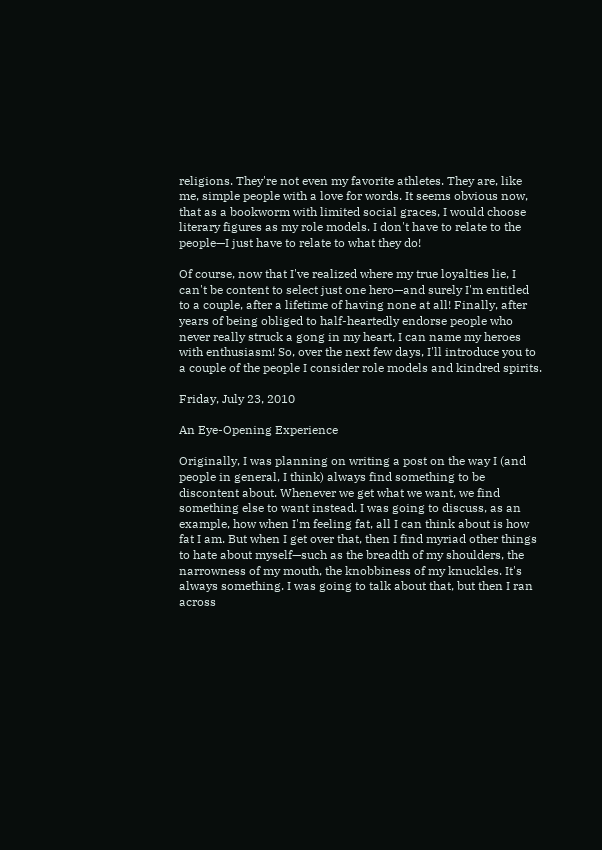religions. They're not even my favorite athletes. They are, like me, simple people with a love for words. It seems obvious now, that as a bookworm with limited social graces, I would choose literary figures as my role models. I don't have to relate to the people—I just have to relate to what they do!

Of course, now that I've realized where my true loyalties lie, I can't be content to select just one hero—and surely I'm entitled to a couple, after a lifetime of having none at all! Finally, after years of being obliged to half-heartedly endorse people who never really struck a gong in my heart, I can name my heroes with enthusiasm! So, over the next few days, I'll introduce you to a couple of the people I consider role models and kindred spirits.

Friday, July 23, 2010

An Eye-Opening Experience

Originally, I was planning on writing a post on the way I (and people in general, I think) always find something to be discontent about. Whenever we get what we want, we find something else to want instead. I was going to discuss, as an example, how when I'm feeling fat, all I can think about is how fat I am. But when I get over that, then I find myriad other things to hate about myself—such as the breadth of my shoulders, the narrowness of my mouth, the knobbiness of my knuckles. It's always something. I was going to talk about that, but then I ran across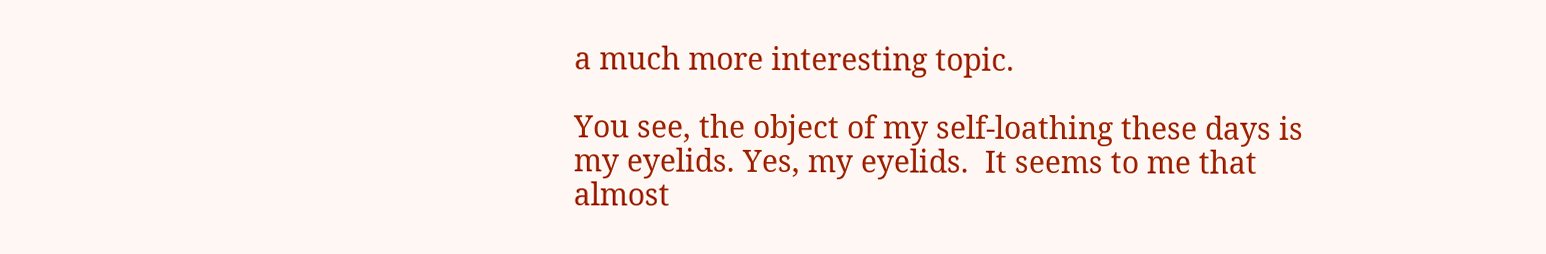a much more interesting topic.

You see, the object of my self-loathing these days is my eyelids. Yes, my eyelids.  It seems to me that almost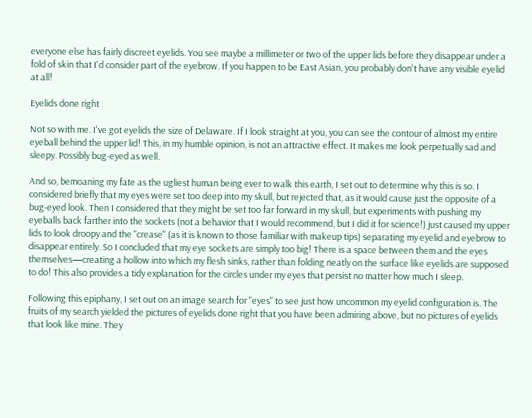everyone else has fairly discreet eyelids. You see maybe a millimeter or two of the upper lids before they disappear under a fold of skin that I'd consider part of the eyebrow. If you happen to be East Asian, you probably don't have any visible eyelid at all!

Eyelids done right

Not so with me. I've got eyelids the size of Delaware. If I look straight at you, you can see the contour of almost my entire eyeball behind the upper lid! This, in my humble opinion, is not an attractive effect. It makes me look perpetually sad and sleepy. Possibly bug-eyed as well.

And so, bemoaning my fate as the ugliest human being ever to walk this earth, I set out to determine why this is so. I considered briefly that my eyes were set too deep into my skull, but rejected that, as it would cause just the opposite of a bug-eyed look. Then I considered that they might be set too far forward in my skull, but experiments with pushing my eyeballs back farther into the sockets (not a behavior that I would recommend, but I did it for science!) just caused my upper lids to look droopy and the "crease" (as it is known to those familiar with makeup tips) separating my eyelid and eyebrow to disappear entirely. So I concluded that my eye sockets are simply too big! There is a space between them and the eyes themselves—creating a hollow into which my flesh sinks, rather than folding neatly on the surface like eyelids are supposed to do! This also provides a tidy explanation for the circles under my eyes that persist no matter how much I sleep.

Following this epiphany, I set out on an image search for "eyes" to see just how uncommon my eyelid configuration is. The fruits of my search yielded the pictures of eyelids done right that you have been admiring above, but no pictures of eyelids that look like mine. They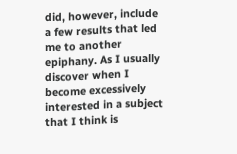did, however, include a few results that led me to another epiphany. As I usually discover when I become excessively interested in a subject that I think is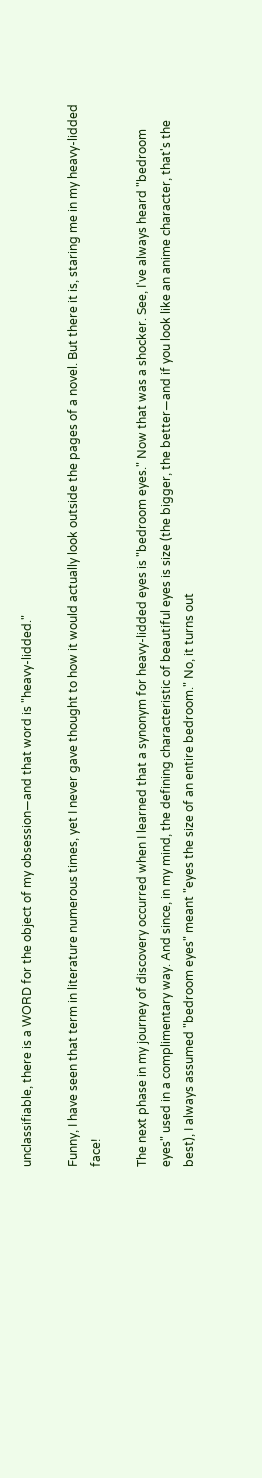unclassifiable, there is a WORD for the object of my obsession—and that word is "heavy-lidded."

Funny, I have seen that term in literature numerous times, yet I never gave thought to how it would actually look outside the pages of a novel. But there it is, staring me in my heavy-lidded face!

The next phase in my journey of discovery occurred when I learned that a synonym for heavy-lidded eyes is "bedroom eyes." Now that was a shocker. See, I've always heard "bedroom eyes" used in a complimentary way. And since, in my mind, the defining characteristic of beautiful eyes is size (the bigger, the better—and if you look like an anime character, that's the best), I always assumed "bedroom eyes" meant "eyes the size of an entire bedroom." No, it turns out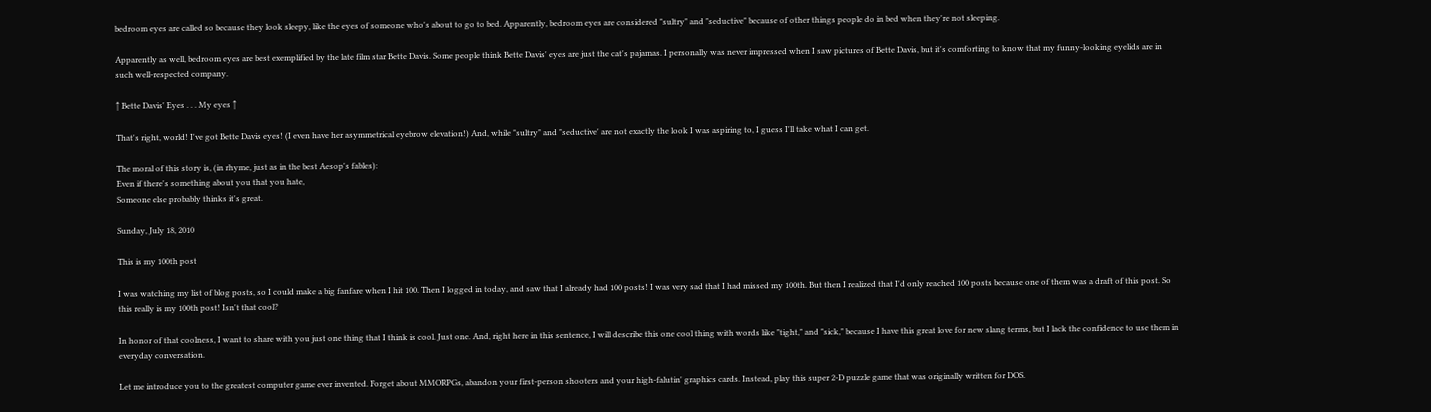bedroom eyes are called so because they look sleepy, like the eyes of someone who's about to go to bed. Apparently, bedroom eyes are considered "sultry" and "seductive" because of other things people do in bed when they're not sleeping.

Apparently as well, bedroom eyes are best exemplified by the late film star Bette Davis. Some people think Bette Davis' eyes are just the cat's pajamas. I personally was never impressed when I saw pictures of Bette Davis, but it's comforting to know that my funny-looking eyelids are in such well-respected company.

↑ Bette Davis' Eyes . . . My eyes ↑

That's right, world! I've got Bette Davis eyes! (I even have her asymmetrical eyebrow elevation!) And, while "sultry" and "seductive' are not exactly the look I was aspiring to, I guess I'll take what I can get.

The moral of this story is, (in rhyme, just as in the best Aesop's fables):
Even if there's something about you that you hate,
Someone else probably thinks it's great.

Sunday, July 18, 2010

This is my 100th post

I was watching my list of blog posts, so I could make a big fanfare when I hit 100. Then I logged in today, and saw that I already had 100 posts! I was very sad that I had missed my 100th. But then I realized that I'd only reached 100 posts because one of them was a draft of this post. So this really is my 100th post! Isn't that cool?

In honor of that coolness, I want to share with you just one thing that I think is cool. Just one. And, right here in this sentence, I will describe this one cool thing with words like "tight," and "sick," because I have this great love for new slang terms, but I lack the confidence to use them in everyday conversation.

Let me introduce you to the greatest computer game ever invented. Forget about MMORPGs, abandon your first-person shooters and your high-falutin' graphics cards. Instead, play this super 2-D puzzle game that was originally written for DOS.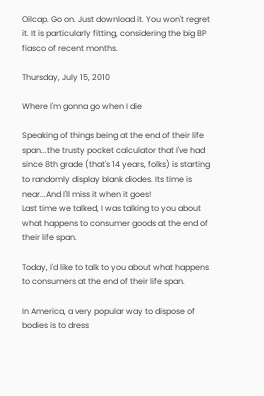Oilcap. Go on. Just download it. You won't regret it. It is particularly fitting, considering the big BP fiasco of recent months.

Thursday, July 15, 2010

Where I'm gonna go when I die

Speaking of things being at the end of their life span...the trusty pocket calculator that I've had since 8th grade (that's 14 years, folks) is starting to randomly display blank diodes. Its time is near...And I'll miss it when it goes!
Last time we talked, I was talking to you about what happens to consumer goods at the end of their life span.

Today, I'd like to talk to you about what happens to consumers at the end of their life span.

In America, a very popular way to dispose of bodies is to dress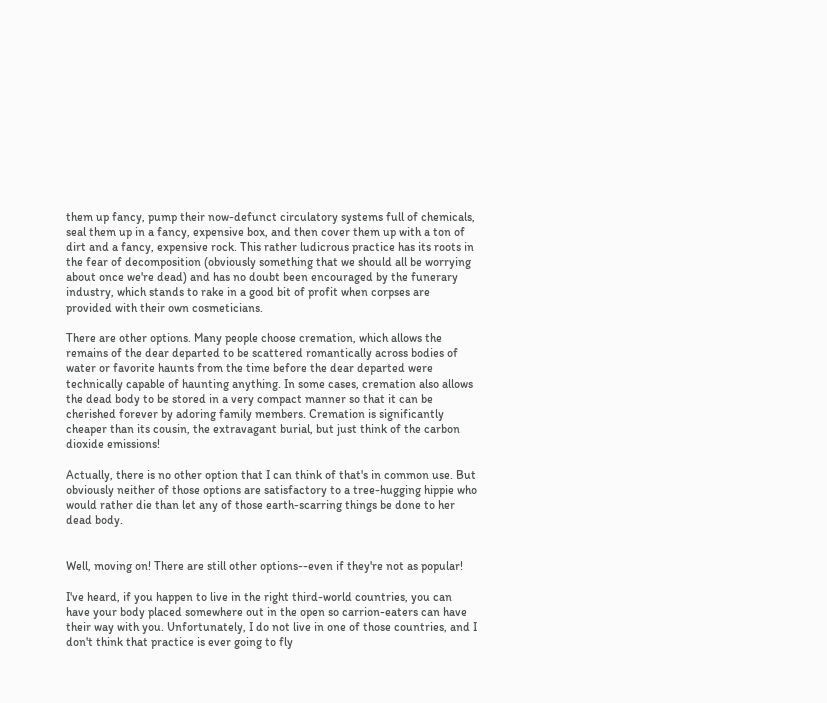them up fancy, pump their now-defunct circulatory systems full of chemicals, seal them up in a fancy, expensive box, and then cover them up with a ton of dirt and a fancy, expensive rock. This rather ludicrous practice has its roots in the fear of decomposition (obviously something that we should all be worrying about once we're dead) and has no doubt been encouraged by the funerary industry, which stands to rake in a good bit of profit when corpses are provided with their own cosmeticians.

There are other options. Many people choose cremation, which allows the remains of the dear departed to be scattered romantically across bodies of water or favorite haunts from the time before the dear departed were technically capable of haunting anything. In some cases, cremation also allows the dead body to be stored in a very compact manner so that it can be cherished forever by adoring family members. Cremation is significantly cheaper than its cousin, the extravagant burial, but just think of the carbon dioxide emissions!

Actually, there is no other option that I can think of that's in common use. But obviously neither of those options are satisfactory to a tree-hugging hippie who would rather die than let any of those earth-scarring things be done to her dead body.


Well, moving on! There are still other options--even if they're not as popular!

I've heard, if you happen to live in the right third-world countries, you can have your body placed somewhere out in the open so carrion-eaters can have their way with you. Unfortunately, I do not live in one of those countries, and I don't think that practice is ever going to fly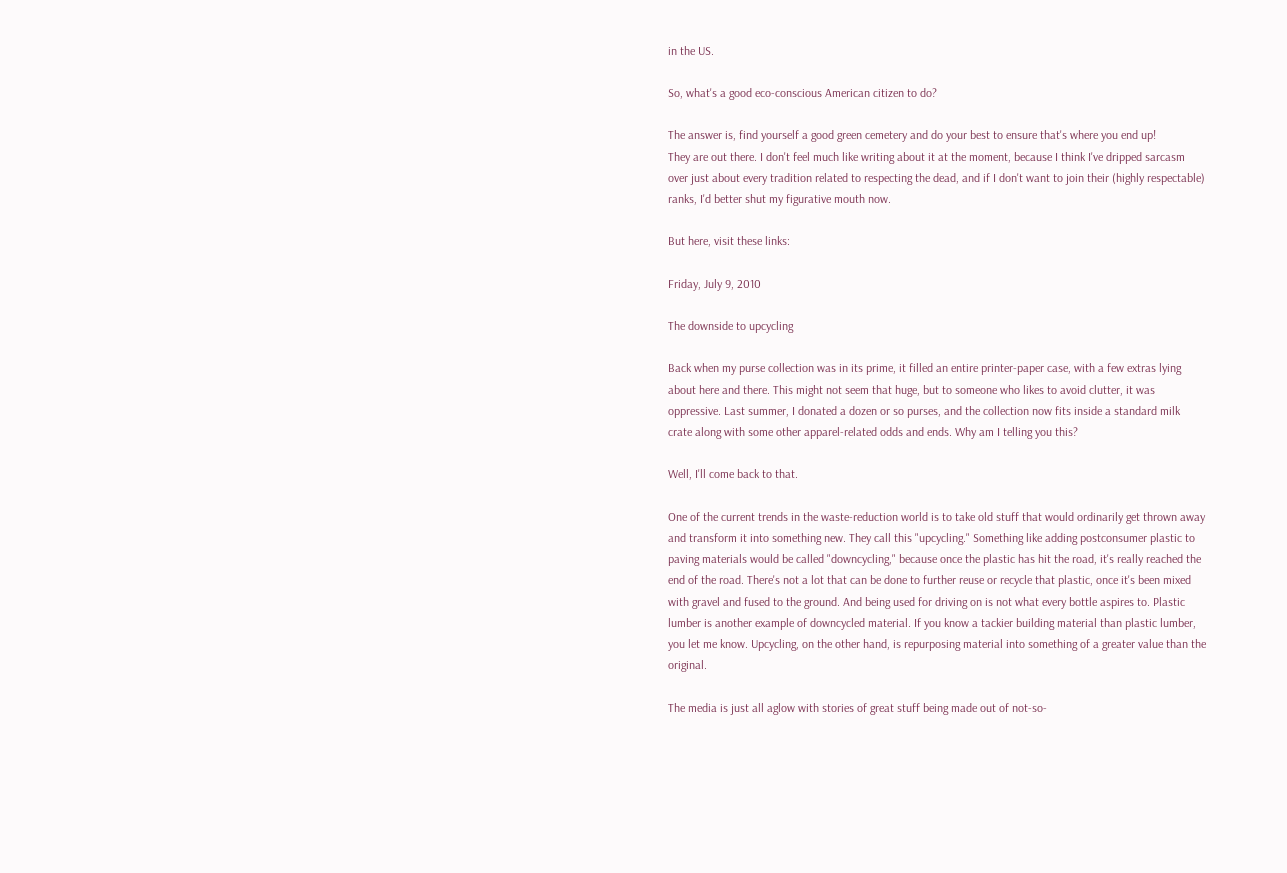in the US.

So, what's a good eco-conscious American citizen to do?

The answer is, find yourself a good green cemetery and do your best to ensure that's where you end up!
They are out there. I don't feel much like writing about it at the moment, because I think I've dripped sarcasm over just about every tradition related to respecting the dead, and if I don't want to join their (highly respectable) ranks, I'd better shut my figurative mouth now.

But here, visit these links:

Friday, July 9, 2010

The downside to upcycling

Back when my purse collection was in its prime, it filled an entire printer-paper case, with a few extras lying about here and there. This might not seem that huge, but to someone who likes to avoid clutter, it was oppressive. Last summer, I donated a dozen or so purses, and the collection now fits inside a standard milk crate along with some other apparel-related odds and ends. Why am I telling you this?

Well, I'll come back to that.

One of the current trends in the waste-reduction world is to take old stuff that would ordinarily get thrown away and transform it into something new. They call this "upcycling." Something like adding postconsumer plastic to paving materials would be called "downcycling," because once the plastic has hit the road, it's really reached the end of the road. There's not a lot that can be done to further reuse or recycle that plastic, once it's been mixed with gravel and fused to the ground. And being used for driving on is not what every bottle aspires to. Plastic lumber is another example of downcycled material. If you know a tackier building material than plastic lumber, you let me know. Upcycling, on the other hand, is repurposing material into something of a greater value than the original.

The media is just all aglow with stories of great stuff being made out of not-so-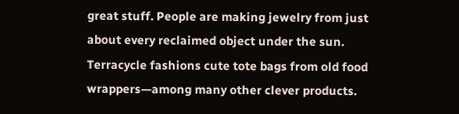great stuff. People are making jewelry from just about every reclaimed object under the sun. Terracycle fashions cute tote bags from old food wrappers—among many other clever products.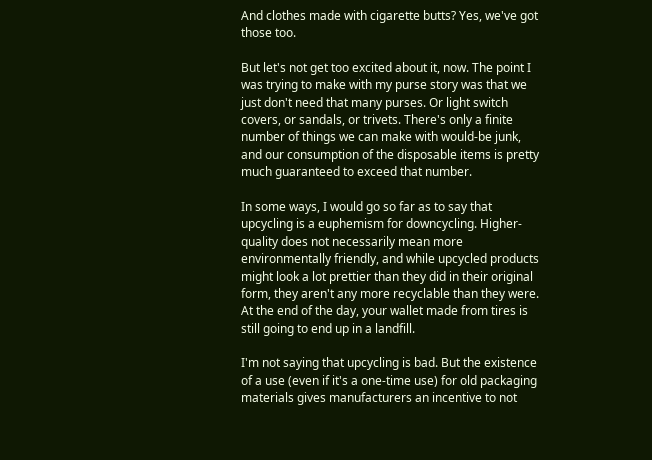And clothes made with cigarette butts? Yes, we've got those too.

But let's not get too excited about it, now. The point I was trying to make with my purse story was that we just don't need that many purses. Or light switch covers, or sandals, or trivets. There's only a finite number of things we can make with would-be junk, and our consumption of the disposable items is pretty much guaranteed to exceed that number.

In some ways, I would go so far as to say that upcycling is a euphemism for downcycling. Higher-quality does not necessarily mean more environmentally friendly, and while upcycled products might look a lot prettier than they did in their original form, they aren't any more recyclable than they were. At the end of the day, your wallet made from tires is still going to end up in a landfill.

I'm not saying that upcycling is bad. But the existence of a use (even if it's a one-time use) for old packaging materials gives manufacturers an incentive to not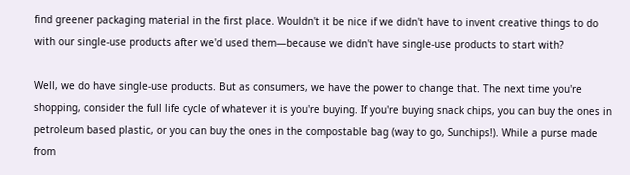find greener packaging material in the first place. Wouldn't it be nice if we didn't have to invent creative things to do with our single-use products after we'd used them—because we didn't have single-use products to start with?

Well, we do have single-use products. But as consumers, we have the power to change that. The next time you're shopping, consider the full life cycle of whatever it is you're buying. If you're buying snack chips, you can buy the ones in petroleum based plastic, or you can buy the ones in the compostable bag (way to go, Sunchips!). While a purse made from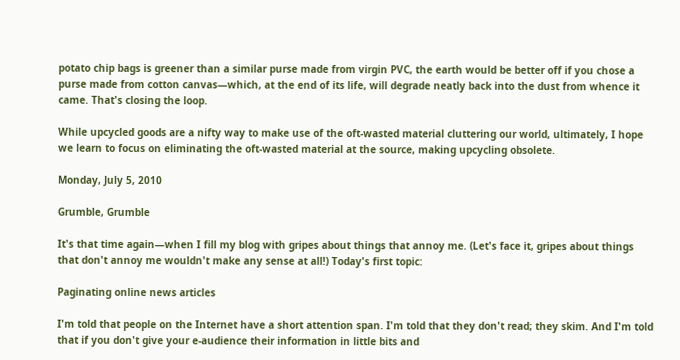potato chip bags is greener than a similar purse made from virgin PVC, the earth would be better off if you chose a purse made from cotton canvas—which, at the end of its life, will degrade neatly back into the dust from whence it came. That's closing the loop.

While upcycled goods are a nifty way to make use of the oft-wasted material cluttering our world, ultimately, I hope we learn to focus on eliminating the oft-wasted material at the source, making upcycling obsolete.

Monday, July 5, 2010

Grumble, Grumble

It's that time again—when I fill my blog with gripes about things that annoy me. (Let's face it, gripes about things that don't annoy me wouldn't make any sense at all!) Today's first topic:

Paginating online news articles

I'm told that people on the Internet have a short attention span. I'm told that they don't read; they skim. And I'm told that if you don't give your e-audience their information in little bits and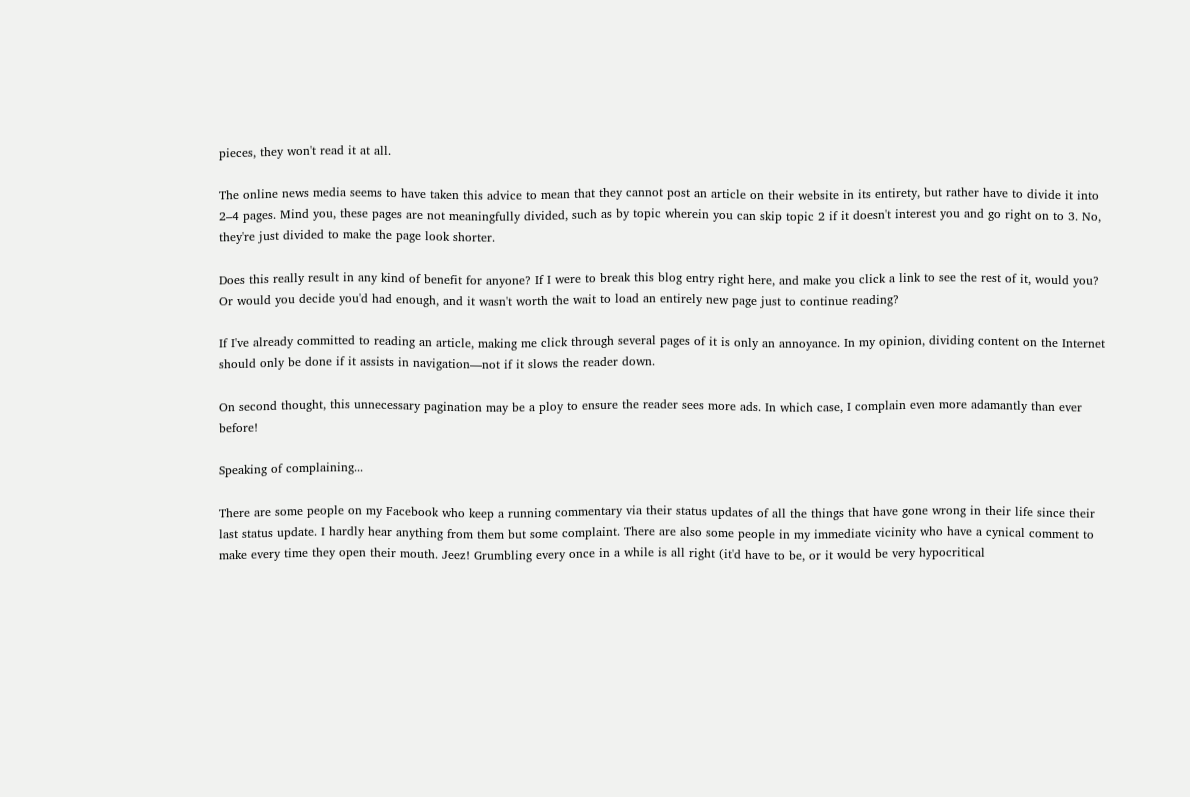pieces, they won't read it at all.

The online news media seems to have taken this advice to mean that they cannot post an article on their website in its entirety, but rather have to divide it into 2–4 pages. Mind you, these pages are not meaningfully divided, such as by topic wherein you can skip topic 2 if it doesn't interest you and go right on to 3. No, they're just divided to make the page look shorter.

Does this really result in any kind of benefit for anyone? If I were to break this blog entry right here, and make you click a link to see the rest of it, would you? Or would you decide you'd had enough, and it wasn't worth the wait to load an entirely new page just to continue reading?

If I've already committed to reading an article, making me click through several pages of it is only an annoyance. In my opinion, dividing content on the Internet should only be done if it assists in navigation—not if it slows the reader down.

On second thought, this unnecessary pagination may be a ploy to ensure the reader sees more ads. In which case, I complain even more adamantly than ever before!

Speaking of complaining...

There are some people on my Facebook who keep a running commentary via their status updates of all the things that have gone wrong in their life since their last status update. I hardly hear anything from them but some complaint. There are also some people in my immediate vicinity who have a cynical comment to make every time they open their mouth. Jeez! Grumbling every once in a while is all right (it'd have to be, or it would be very hypocritical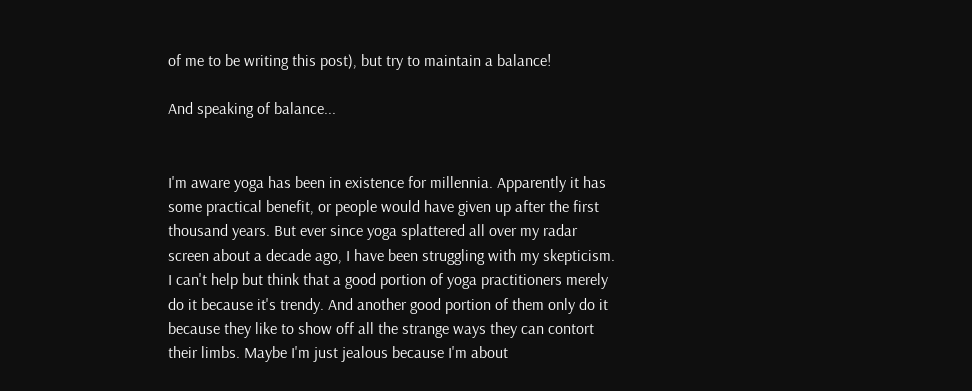of me to be writing this post), but try to maintain a balance!

And speaking of balance...


I'm aware yoga has been in existence for millennia. Apparently it has some practical benefit, or people would have given up after the first thousand years. But ever since yoga splattered all over my radar screen about a decade ago, I have been struggling with my skepticism. I can't help but think that a good portion of yoga practitioners merely do it because it's trendy. And another good portion of them only do it because they like to show off all the strange ways they can contort their limbs. Maybe I'm just jealous because I'm about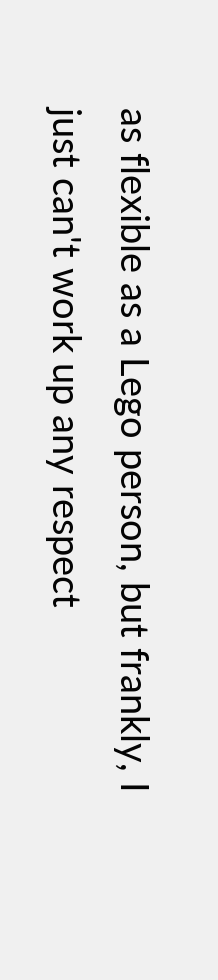as flexible as a Lego person, but frankly, I just can't work up any respect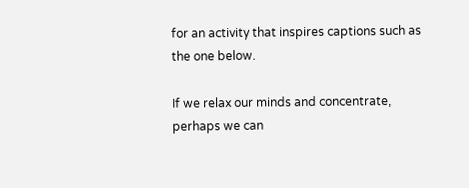for an activity that inspires captions such as the one below.

If we relax our minds and concentrate,
perhaps we can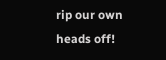rip our own heads off!